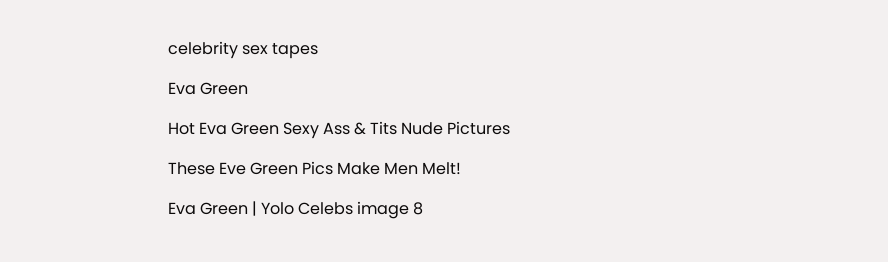celebrity sex tapes

Eva Green

Hot Eva Green Sexy Ass & Tits Nude Pictures

These Eve Green Pics Make Men Melt!

Eva Green | Yolo Celebs image 8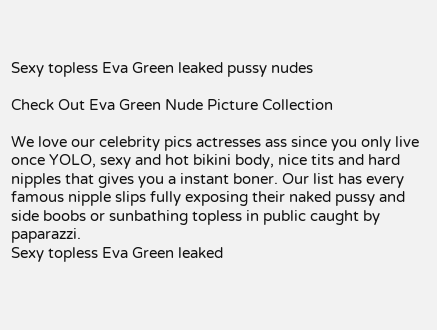Sexy topless Eva Green leaked pussy nudes

Check Out Eva Green Nude Picture Collection

We love our celebrity pics actresses ass since you only live once YOLO, sexy and hot bikini body, nice tits and hard nipples that gives you a instant boner. Our list has every famous nipple slips fully exposing their naked pussy and side boobs or sunbathing topless in public caught by paparazzi.
Sexy topless Eva Green leaked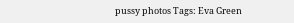pussy photos Tags: Eva Green